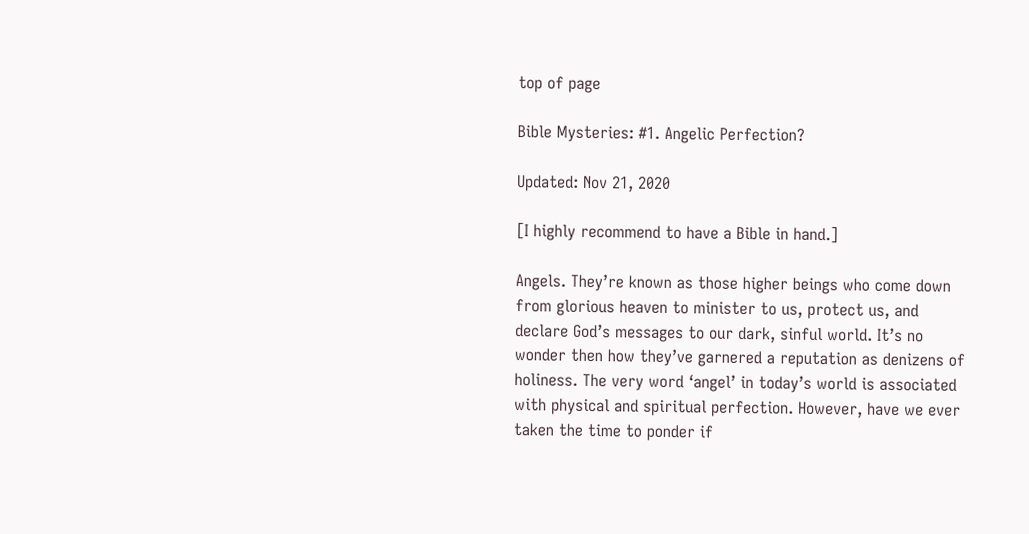top of page

Bible Mysteries: #1. Angelic Perfection?

Updated: Nov 21, 2020

[I highly recommend to have a Bible in hand.]

Angels. They’re known as those higher beings who come down from glorious heaven to minister to us, protect us, and declare God’s messages to our dark, sinful world. It’s no wonder then how they’ve garnered a reputation as denizens of holiness. The very word ‘angel’ in today’s world is associated with physical and spiritual perfection. However, have we ever taken the time to ponder if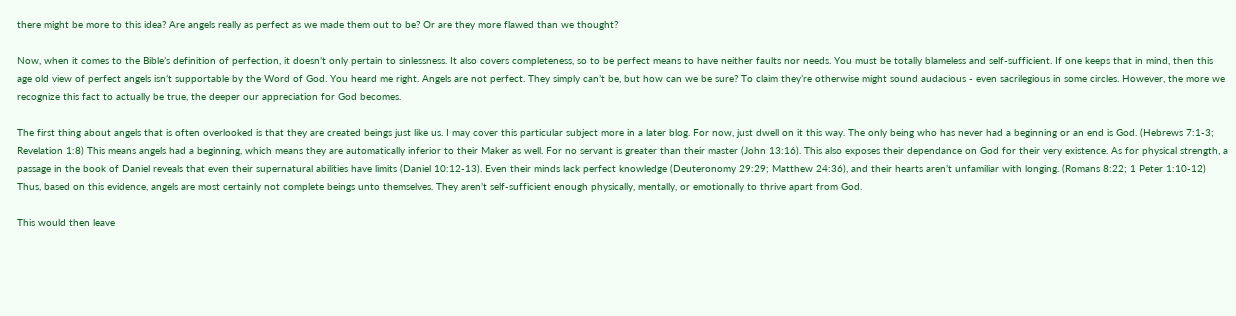there might be more to this idea? Are angels really as perfect as we made them out to be? Or are they more flawed than we thought?

Now, when it comes to the Bible’s definition of perfection, it doesn’t only pertain to sinlessness. It also covers completeness, so to be perfect means to have neither faults nor needs. You must be totally blameless and self-sufficient. If one keeps that in mind, then this age old view of perfect angels isn’t supportable by the Word of God. You heard me right. Angels are not perfect. They simply can’t be, but how can we be sure? To claim they’re otherwise might sound audacious - even sacrilegious in some circles. However, the more we recognize this fact to actually be true, the deeper our appreciation for God becomes.

The first thing about angels that is often overlooked is that they are created beings just like us. I may cover this particular subject more in a later blog. For now, just dwell on it this way. The only being who has never had a beginning or an end is God. (Hebrews 7:1-3; Revelation 1:8) This means angels had a beginning, which means they are automatically inferior to their Maker as well. For no servant is greater than their master (John 13:16). This also exposes their dependance on God for their very existence. As for physical strength, a passage in the book of Daniel reveals that even their supernatural abilities have limits (Daniel 10:12-13). Even their minds lack perfect knowledge (Deuteronomy 29:29; Matthew 24:36), and their hearts aren’t unfamiliar with longing. (Romans 8:22; 1 Peter 1:10-12) Thus, based on this evidence, angels are most certainly not complete beings unto themselves. They aren’t self-sufficient enough physically, mentally, or emotionally to thrive apart from God.

This would then leave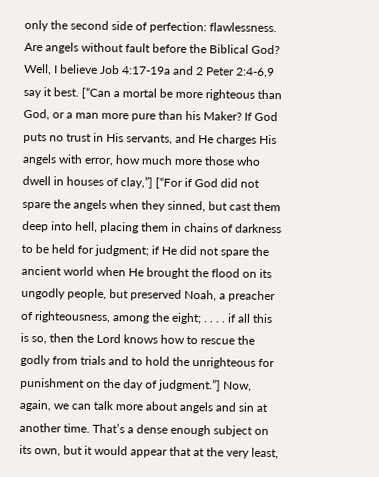only the second side of perfection: flawlessness. Are angels without fault before the Biblical God? Well, I believe Job 4:17-19a and 2 Peter 2:4-6,9 say it best. [“Can a mortal be more righteous than God, or a man more pure than his Maker? If God puts no trust in His servants, and He charges His angels with error, how much more those who dwell in houses of clay,”] [“For if God did not spare the angels when they sinned, but cast them deep into hell, placing them in chains of darkness to be held for judgment; if He did not spare the ancient world when He brought the flood on its ungodly people, but preserved Noah, a preacher of righteousness, among the eight; . . . . if all this is so, then the Lord knows how to rescue the godly from trials and to hold the unrighteous for punishment on the day of judgment.”] Now, again, we can talk more about angels and sin at another time. That’s a dense enough subject on its own, but it would appear that at the very least,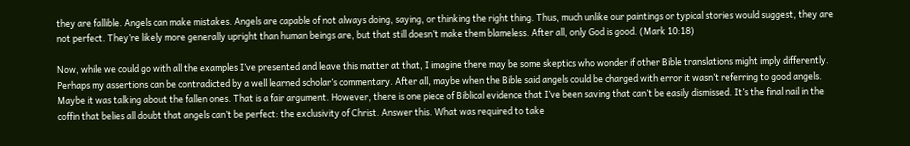they are fallible. Angels can make mistakes. Angels are capable of not always doing, saying, or thinking the right thing. Thus, much unlike our paintings or typical stories would suggest, they are not perfect. They’re likely more generally upright than human beings are, but that still doesn’t make them blameless. After all, only God is good. (Mark 10:18)

Now, while we could go with all the examples I’ve presented and leave this matter at that, I imagine there may be some skeptics who wonder if other Bible translations might imply differently. Perhaps my assertions can be contradicted by a well learned scholar’s commentary. After all, maybe when the Bible said angels could be charged with error it wasn’t referring to good angels. Maybe it was talking about the fallen ones. That is a fair argument. However, there is one piece of Biblical evidence that I’ve been saving that can’t be easily dismissed. It’s the final nail in the coffin that belies all doubt that angels can’t be perfect: the exclusivity of Christ. Answer this. What was required to take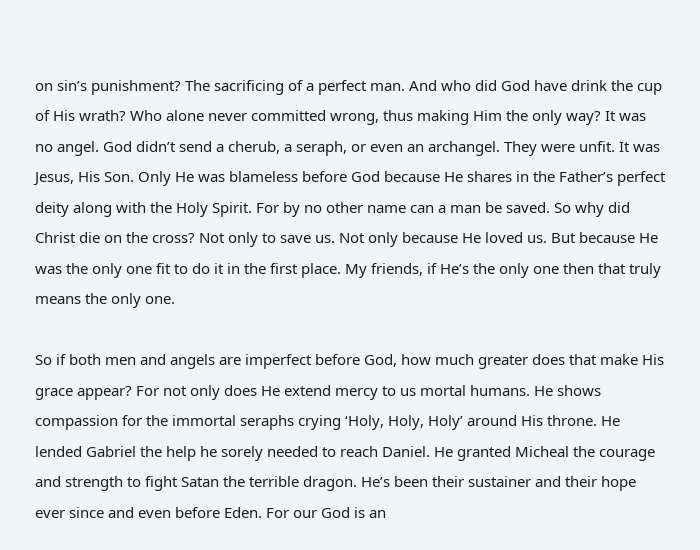on sin’s punishment? The sacrificing of a perfect man. And who did God have drink the cup of His wrath? Who alone never committed wrong, thus making Him the only way? It was no angel. God didn’t send a cherub, a seraph, or even an archangel. They were unfit. It was Jesus, His Son. Only He was blameless before God because He shares in the Father’s perfect deity along with the Holy Spirit. For by no other name can a man be saved. So why did Christ die on the cross? Not only to save us. Not only because He loved us. But because He was the only one fit to do it in the first place. My friends, if He’s the only one then that truly means the only one.

So if both men and angels are imperfect before God, how much greater does that make His grace appear? For not only does He extend mercy to us mortal humans. He shows compassion for the immortal seraphs crying ‘Holy, Holy, Holy’ around His throne. He lended Gabriel the help he sorely needed to reach Daniel. He granted Micheal the courage and strength to fight Satan the terrible dragon. He’s been their sustainer and their hope ever since and even before Eden. For our God is an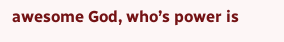awesome God, who’s power is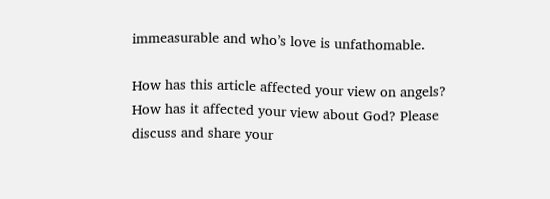immeasurable and who’s love is unfathomable.

How has this article affected your view on angels? How has it affected your view about God? Please discuss and share your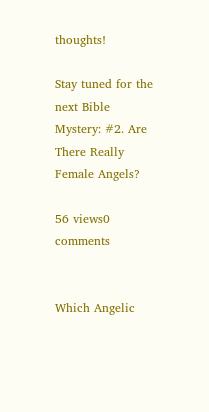thoughts!

Stay tuned for the next Bible Mystery: #2. Are There Really Female Angels?

56 views0 comments


Which Angelic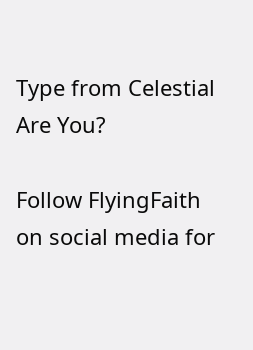Type from Celestial Are You?

Follow FlyingFaith on social media for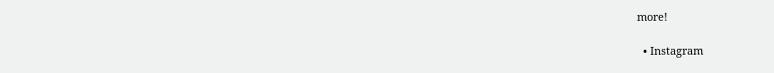more!

  • Instagram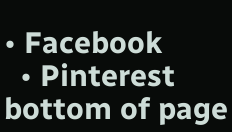• Facebook
  • Pinterest
bottom of page